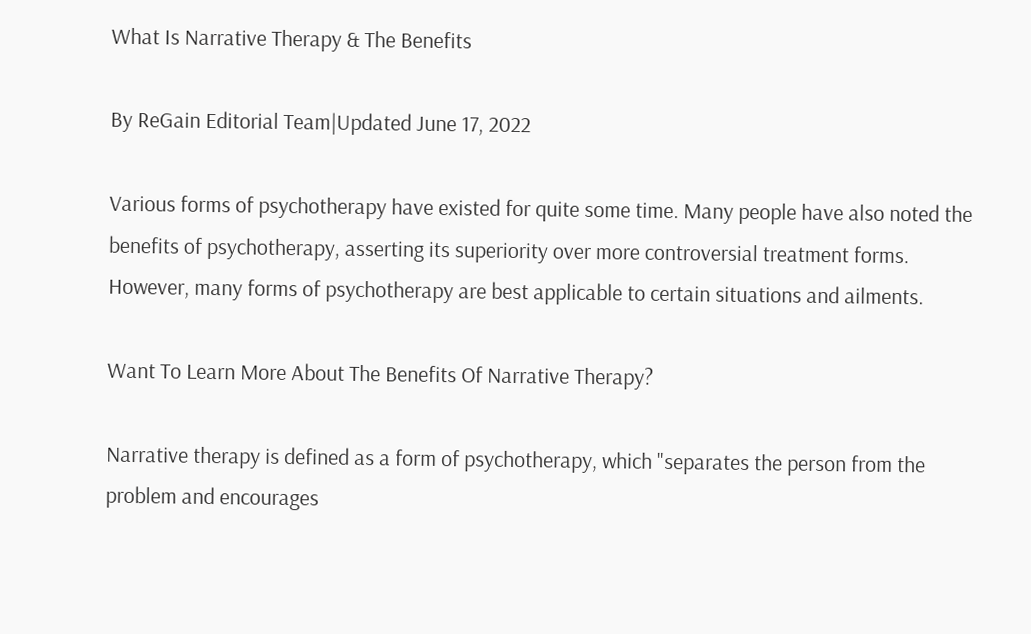What Is Narrative Therapy & The Benefits

By ReGain Editorial Team|Updated June 17, 2022

Various forms of psychotherapy have existed for quite some time. Many people have also noted the benefits of psychotherapy, asserting its superiority over more controversial treatment forms. However, many forms of psychotherapy are best applicable to certain situations and ailments.

Want To Learn More About The Benefits Of Narrative Therapy?

Narrative therapy is defined as a form of psychotherapy, which "separates the person from the problem and encourages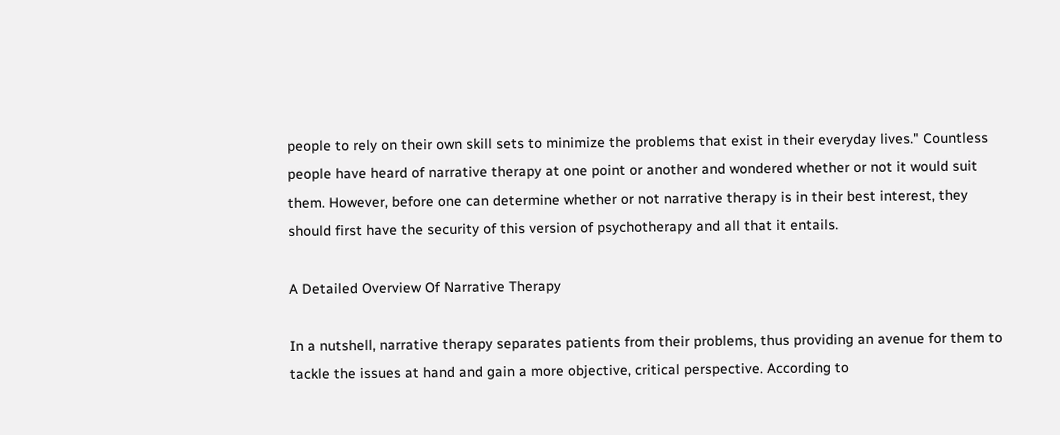people to rely on their own skill sets to minimize the problems that exist in their everyday lives." Countless people have heard of narrative therapy at one point or another and wondered whether or not it would suit them. However, before one can determine whether or not narrative therapy is in their best interest, they should first have the security of this version of psychotherapy and all that it entails.

A Detailed Overview Of Narrative Therapy

In a nutshell, narrative therapy separates patients from their problems, thus providing an avenue for them to tackle the issues at hand and gain a more objective, critical perspective. According to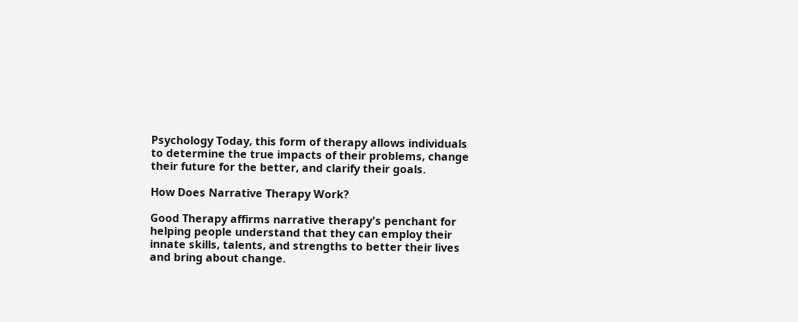Psychology Today, this form of therapy allows individuals to determine the true impacts of their problems, change their future for the better, and clarify their goals.

How Does Narrative Therapy Work?

Good Therapy affirms narrative therapy's penchant for helping people understand that they can employ their innate skills, talents, and strengths to better their lives and bring about change.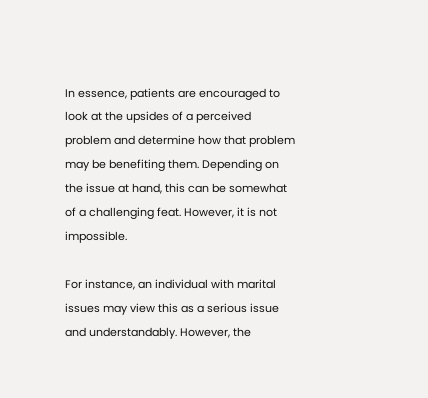In essence, patients are encouraged to look at the upsides of a perceived problem and determine how that problem may be benefiting them. Depending on the issue at hand, this can be somewhat of a challenging feat. However, it is not impossible.

For instance, an individual with marital issues may view this as a serious issue and understandably. However, the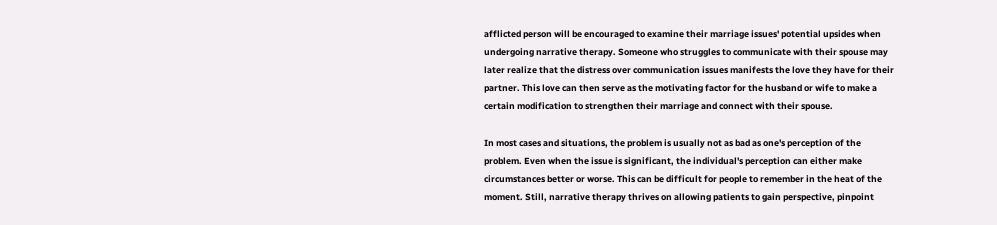afflicted person will be encouraged to examine their marriage issues' potential upsides when undergoing narrative therapy. Someone who struggles to communicate with their spouse may later realize that the distress over communication issues manifests the love they have for their partner. This love can then serve as the motivating factor for the husband or wife to make a certain modification to strengthen their marriage and connect with their spouse.

In most cases and situations, the problem is usually not as bad as one's perception of the problem. Even when the issue is significant, the individual's perception can either make circumstances better or worse. This can be difficult for people to remember in the heat of the moment. Still, narrative therapy thrives on allowing patients to gain perspective, pinpoint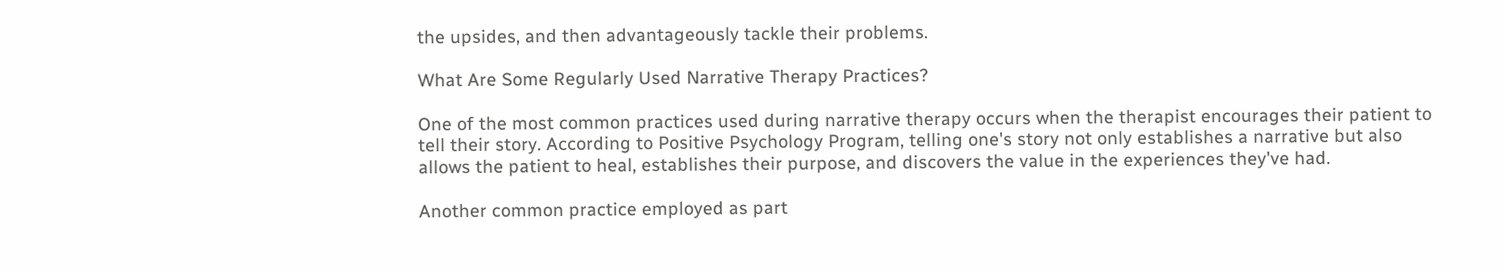the upsides, and then advantageously tackle their problems.

What Are Some Regularly Used Narrative Therapy Practices?

One of the most common practices used during narrative therapy occurs when the therapist encourages their patient to tell their story. According to Positive Psychology Program, telling one's story not only establishes a narrative but also allows the patient to heal, establishes their purpose, and discovers the value in the experiences they've had.

Another common practice employed as part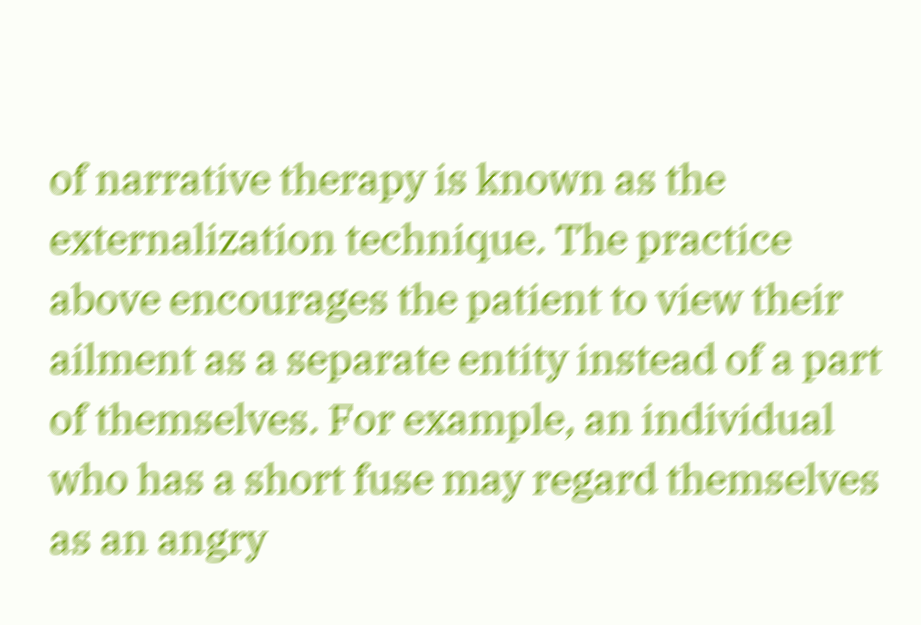of narrative therapy is known as the externalization technique. The practice above encourages the patient to view their ailment as a separate entity instead of a part of themselves. For example, an individual who has a short fuse may regard themselves as an angry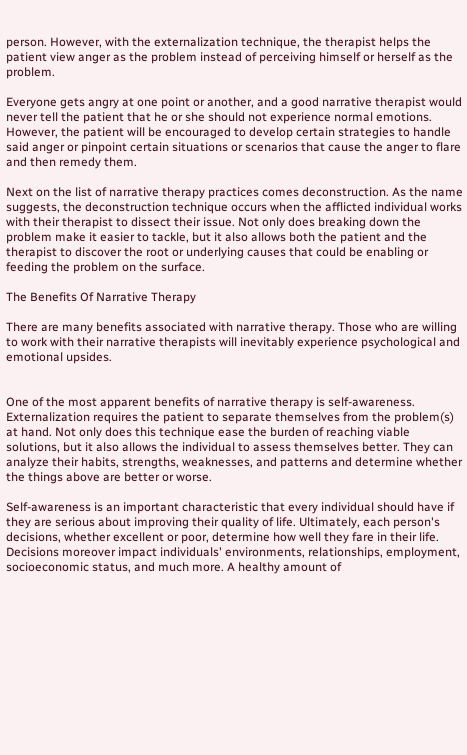person. However, with the externalization technique, the therapist helps the patient view anger as the problem instead of perceiving himself or herself as the problem.

Everyone gets angry at one point or another, and a good narrative therapist would never tell the patient that he or she should not experience normal emotions. However, the patient will be encouraged to develop certain strategies to handle said anger or pinpoint certain situations or scenarios that cause the anger to flare and then remedy them.

Next on the list of narrative therapy practices comes deconstruction. As the name suggests, the deconstruction technique occurs when the afflicted individual works with their therapist to dissect their issue. Not only does breaking down the problem make it easier to tackle, but it also allows both the patient and the therapist to discover the root or underlying causes that could be enabling or feeding the problem on the surface.

The Benefits Of Narrative Therapy

There are many benefits associated with narrative therapy. Those who are willing to work with their narrative therapists will inevitably experience psychological and emotional upsides.


One of the most apparent benefits of narrative therapy is self-awareness. Externalization requires the patient to separate themselves from the problem(s) at hand. Not only does this technique ease the burden of reaching viable solutions, but it also allows the individual to assess themselves better. They can analyze their habits, strengths, weaknesses, and patterns and determine whether the things above are better or worse.

Self-awareness is an important characteristic that every individual should have if they are serious about improving their quality of life. Ultimately, each person's decisions, whether excellent or poor, determine how well they fare in their life. Decisions moreover impact individuals' environments, relationships, employment, socioeconomic status, and much more. A healthy amount of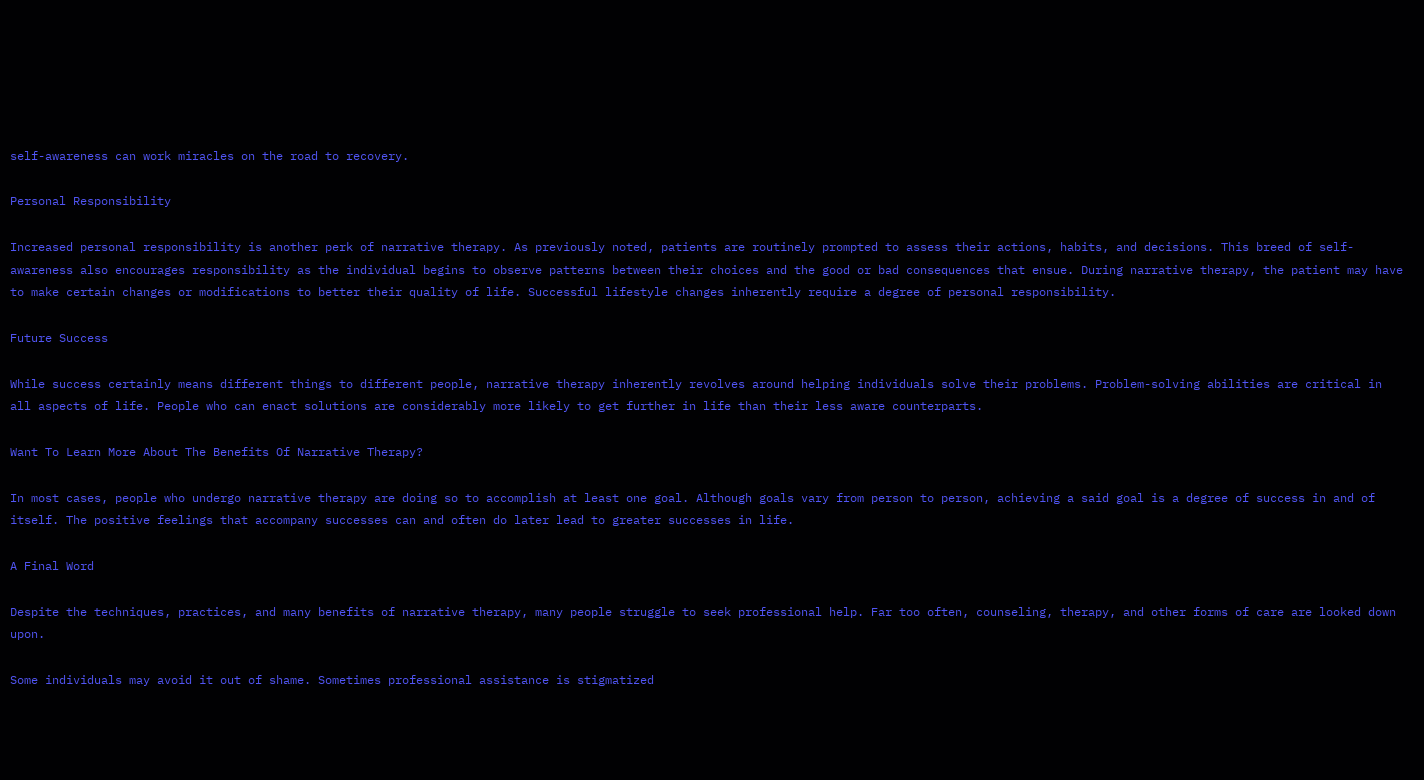self-awareness can work miracles on the road to recovery.

Personal Responsibility

Increased personal responsibility is another perk of narrative therapy. As previously noted, patients are routinely prompted to assess their actions, habits, and decisions. This breed of self-awareness also encourages responsibility as the individual begins to observe patterns between their choices and the good or bad consequences that ensue. During narrative therapy, the patient may have to make certain changes or modifications to better their quality of life. Successful lifestyle changes inherently require a degree of personal responsibility.

Future Success

While success certainly means different things to different people, narrative therapy inherently revolves around helping individuals solve their problems. Problem-solving abilities are critical in all aspects of life. People who can enact solutions are considerably more likely to get further in life than their less aware counterparts.

Want To Learn More About The Benefits Of Narrative Therapy?

In most cases, people who undergo narrative therapy are doing so to accomplish at least one goal. Although goals vary from person to person, achieving a said goal is a degree of success in and of itself. The positive feelings that accompany successes can and often do later lead to greater successes in life.

A Final Word

Despite the techniques, practices, and many benefits of narrative therapy, many people struggle to seek professional help. Far too often, counseling, therapy, and other forms of care are looked down upon.

Some individuals may avoid it out of shame. Sometimes professional assistance is stigmatized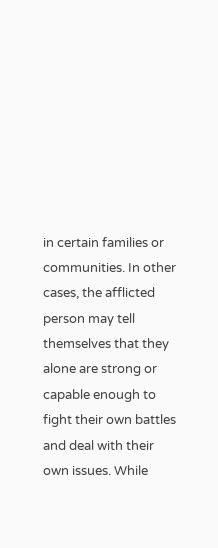in certain families or communities. In other cases, the afflicted person may tell themselves that they alone are strong or capable enough to fight their own battles and deal with their own issues. While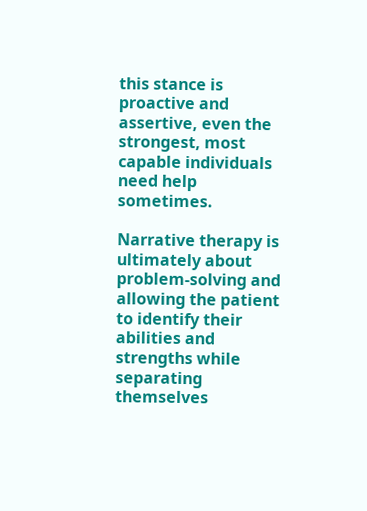this stance is proactive and assertive, even the strongest, most capable individuals need help sometimes.

Narrative therapy is ultimately about problem-solving and allowing the patient to identify their abilities and strengths while separating themselves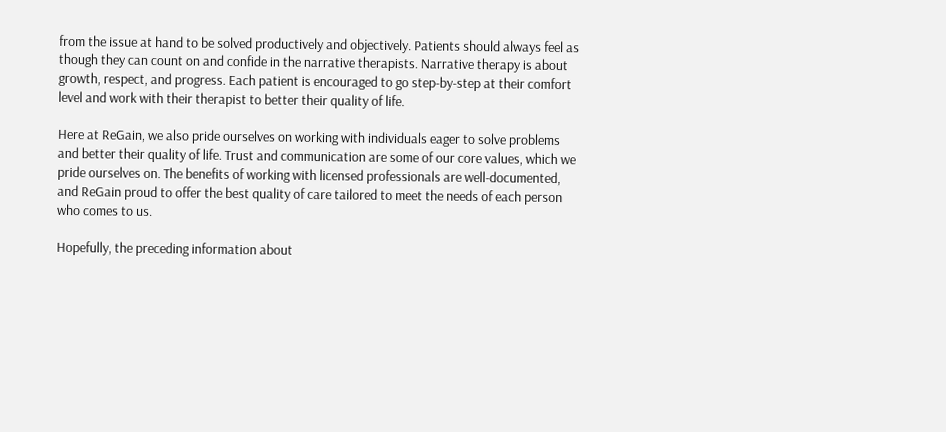from the issue at hand to be solved productively and objectively. Patients should always feel as though they can count on and confide in the narrative therapists. Narrative therapy is about growth, respect, and progress. Each patient is encouraged to go step-by-step at their comfort level and work with their therapist to better their quality of life.

Here at ReGain, we also pride ourselves on working with individuals eager to solve problems and better their quality of life. Trust and communication are some of our core values, which we pride ourselves on. The benefits of working with licensed professionals are well-documented, and ReGain proud to offer the best quality of care tailored to meet the needs of each person who comes to us.

Hopefully, the preceding information about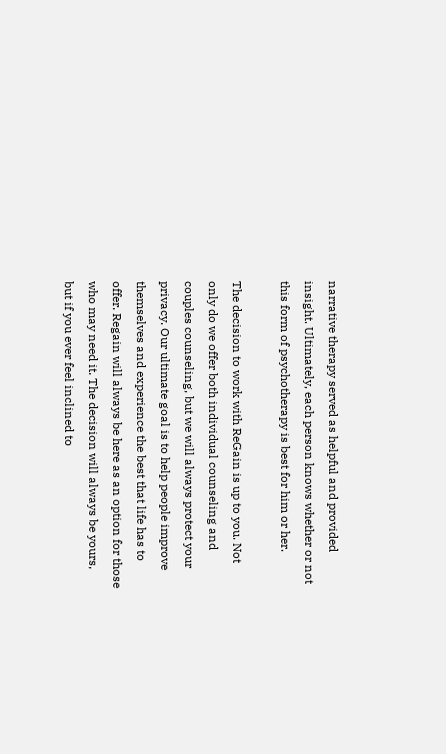narrative therapy served as helpful and provided insight. Ultimately, each person knows whether or not this form of psychotherapy is best for him or her.

The decision to work with ReGain is up to you. Not only do we offer both individual counseling and couples counseling, but we will always protect your privacy. Our ultimate goal is to help people improve themselves and experience the best that life has to offer. Regain will always be here as an option for those who may need it. The decision will always be yours, but if you ever feel inclined to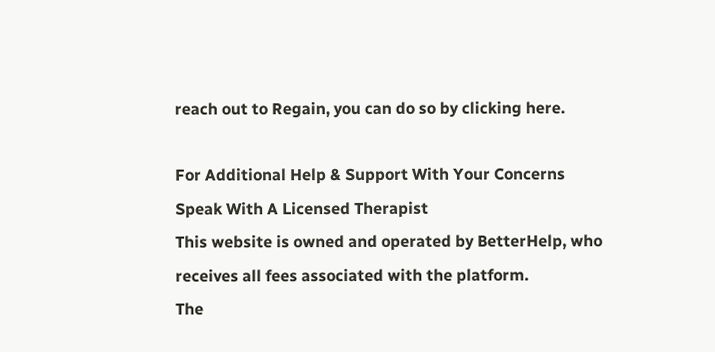reach out to Regain, you can do so by clicking here.

For Additional Help & Support With Your Concerns
Speak With A Licensed Therapist
This website is owned and operated by BetterHelp, who receives all fees associated with the platform.
The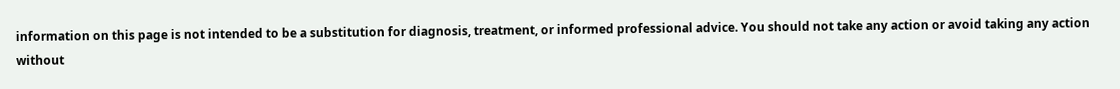information on this page is not intended to be a substitution for diagnosis, treatment, or informed professional advice. You should not take any action or avoid taking any action without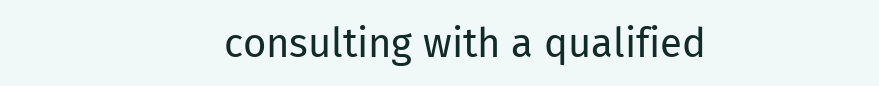consulting with a qualified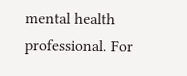mental health professional. For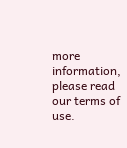more information, please read our terms of use.